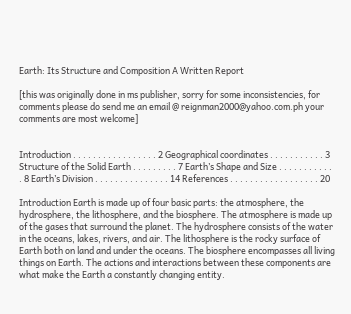Earth: Its Structure and Composition A Written Report

[this was originally done in ms publisher, sorry for some inconsistencies, for comments please do send me an email @ reignman2000@yahoo.com.ph your comments are most welcome]


Introduction . . . . . . . . . . . . . . . . . 2 Geographical coordinates . . . . . . . . . . . 3 Structure of the Solid Earth . . . . . . . . . 7 Earth’s Shape and Size . . . . . . . . . . . . 8 Earth’s Division . . . . . . . . . . . . . . . 14 References . . . . . . . . . . . . . . . . . . 20

Introduction Earth is made up of four basic parts: the atmosphere, the hydrosphere, the lithosphere, and the biosphere. The atmosphere is made up of the gases that surround the planet. The hydrosphere consists of the water in the oceans, lakes, rivers, and air. The lithosphere is the rocky surface of Earth both on land and under the oceans. The biosphere encompasses all living things on Earth. The actions and interactions between these components are what make the Earth a constantly changing entity.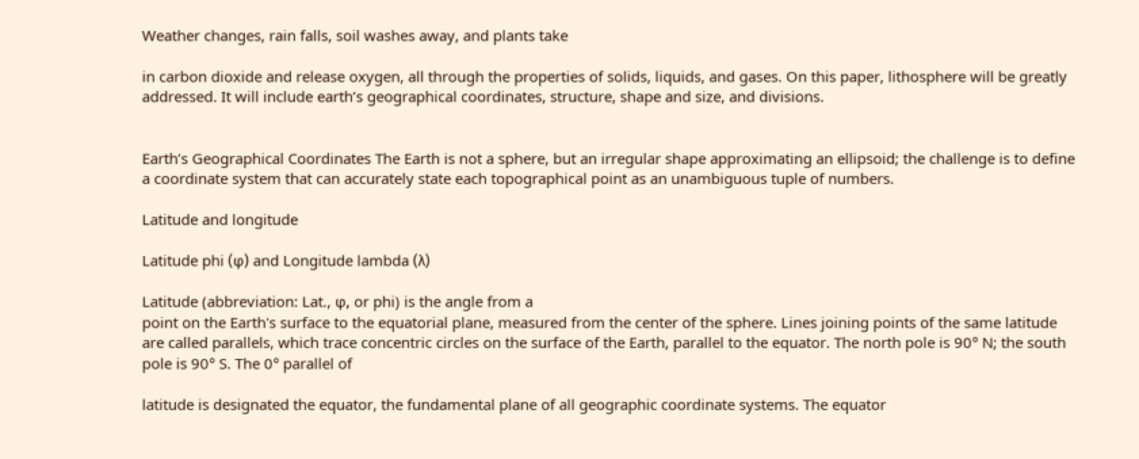Weather changes, rain falls, soil washes away, and plants take

in carbon dioxide and release oxygen, all through the properties of solids, liquids, and gases. On this paper, lithosphere will be greatly addressed. It will include earth’s geographical coordinates, structure, shape and size, and divisions.


Earth’s Geographical Coordinates The Earth is not a sphere, but an irregular shape approximating an ellipsoid; the challenge is to define a coordinate system that can accurately state each topographical point as an unambiguous tuple of numbers.

Latitude and longitude

Latitude phi (φ) and Longitude lambda (λ)

Latitude (abbreviation: Lat., φ, or phi) is the angle from a
point on the Earth's surface to the equatorial plane, measured from the center of the sphere. Lines joining points of the same latitude are called parallels, which trace concentric circles on the surface of the Earth, parallel to the equator. The north pole is 90° N; the south pole is 90° S. The 0° parallel of

latitude is designated the equator, the fundamental plane of all geographic coordinate systems. The equator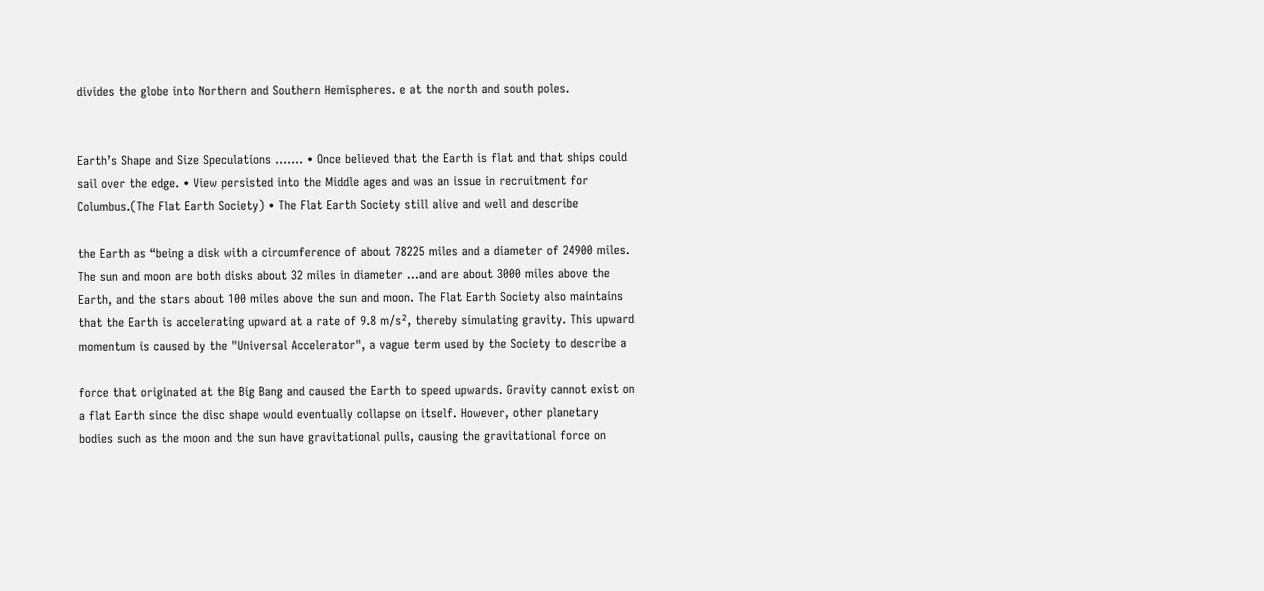divides the globe into Northern and Southern Hemispheres. e at the north and south poles.


Earth’s Shape and Size Speculations ……. • Once believed that the Earth is flat and that ships could sail over the edge. • View persisted into the Middle ages and was an issue in recruitment for Columbus.(The Flat Earth Society) • The Flat Earth Society still alive and well and describe

the Earth as “being a disk with a circumference of about 78225 miles and a diameter of 24900 miles. The sun and moon are both disks about 32 miles in diameter …and are about 3000 miles above the Earth, and the stars about 100 miles above the sun and moon. The Flat Earth Society also maintains that the Earth is accelerating upward at a rate of 9.8 m/s², thereby simulating gravity. This upward momentum is caused by the "Universal Accelerator", a vague term used by the Society to describe a

force that originated at the Big Bang and caused the Earth to speed upwards. Gravity cannot exist on a flat Earth since the disc shape would eventually collapse on itself. However, other planetary bodies such as the moon and the sun have gravitational pulls, causing the gravitational force on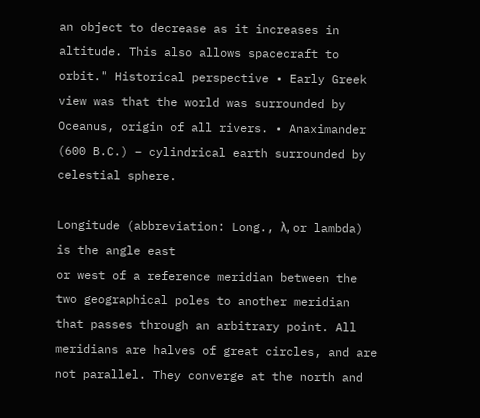an object to decrease as it increases in altitude. This also allows spacecraft to orbit." Historical perspective • Early Greek view was that the world was surrounded by Oceanus, origin of all rivers. • Anaximander (600 B.C.) – cylindrical earth surrounded by celestial sphere.

Longitude (abbreviation: Long., λ, or lambda) is the angle east
or west of a reference meridian between the two geographical poles to another meridian that passes through an arbitrary point. All meridians are halves of great circles, and are not parallel. They converge at the north and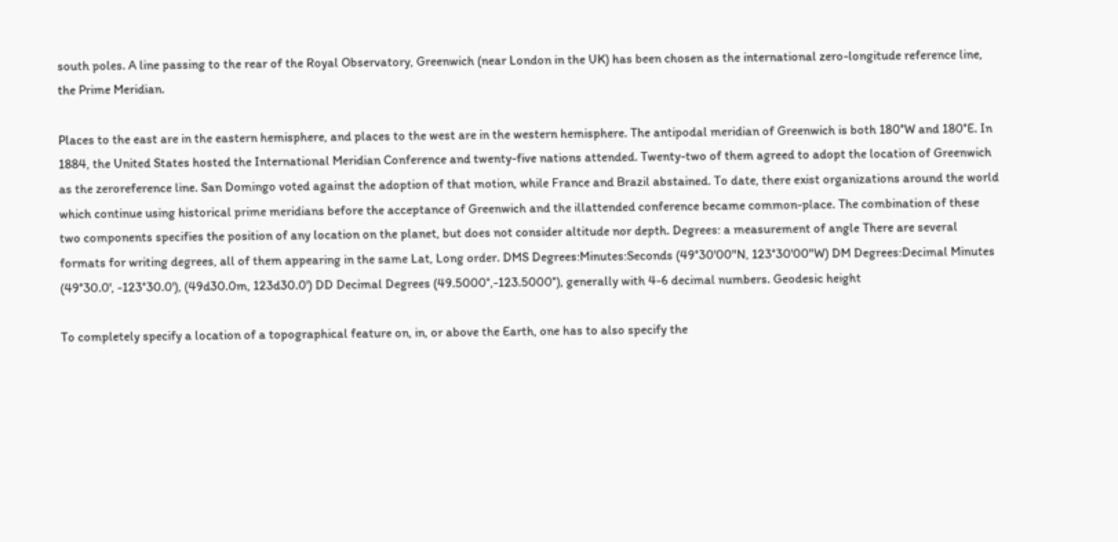south poles. A line passing to the rear of the Royal Observatory, Greenwich (near London in the UK) has been chosen as the international zero-longitude reference line, the Prime Meridian.

Places to the east are in the eastern hemisphere, and places to the west are in the western hemisphere. The antipodal meridian of Greenwich is both 180°W and 180°E. In 1884, the United States hosted the International Meridian Conference and twenty-five nations attended. Twenty-two of them agreed to adopt the location of Greenwich as the zeroreference line. San Domingo voted against the adoption of that motion, while France and Brazil abstained. To date, there exist organizations around the world which continue using historical prime meridians before the acceptance of Greenwich and the illattended conference became common-place. The combination of these two components specifies the position of any location on the planet, but does not consider altitude nor depth. Degrees: a measurement of angle There are several formats for writing degrees, all of them appearing in the same Lat, Long order. DMS Degrees:Minutes:Seconds (49°30'00"N, 123°30'00"W) DM Degrees:Decimal Minutes (49°30.0', -123°30.0'), (49d30.0m, 123d30.0') DD Decimal Degrees (49.5000°,-123.5000°), generally with 4-6 decimal numbers. Geodesic height

To completely specify a location of a topographical feature on, in, or above the Earth, one has to also specify the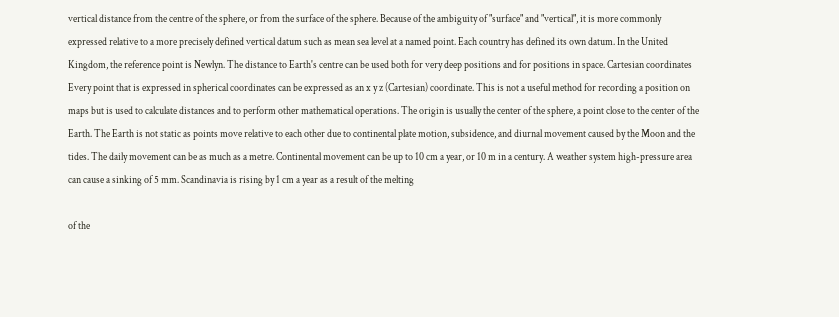vertical distance from the centre of the sphere, or from the surface of the sphere. Because of the ambiguity of "surface" and "vertical", it is more commonly expressed relative to a more precisely defined vertical datum such as mean sea level at a named point. Each country has defined its own datum. In the United Kingdom, the reference point is Newlyn. The distance to Earth's centre can be used both for very deep positions and for positions in space. Cartesian coordinates Every point that is expressed in spherical coordinates can be expressed as an x y z (Cartesian) coordinate. This is not a useful method for recording a position on maps but is used to calculate distances and to perform other mathematical operations. The origin is usually the center of the sphere, a point close to the center of the Earth. The Earth is not static as points move relative to each other due to continental plate motion, subsidence, and diurnal movement caused by the Moon and the tides. The daily movement can be as much as a metre. Continental movement can be up to 10 cm a year, or 10 m in a century. A weather system high-pressure area can cause a sinking of 5 mm. Scandinavia is rising by 1 cm a year as a result of the melting

of the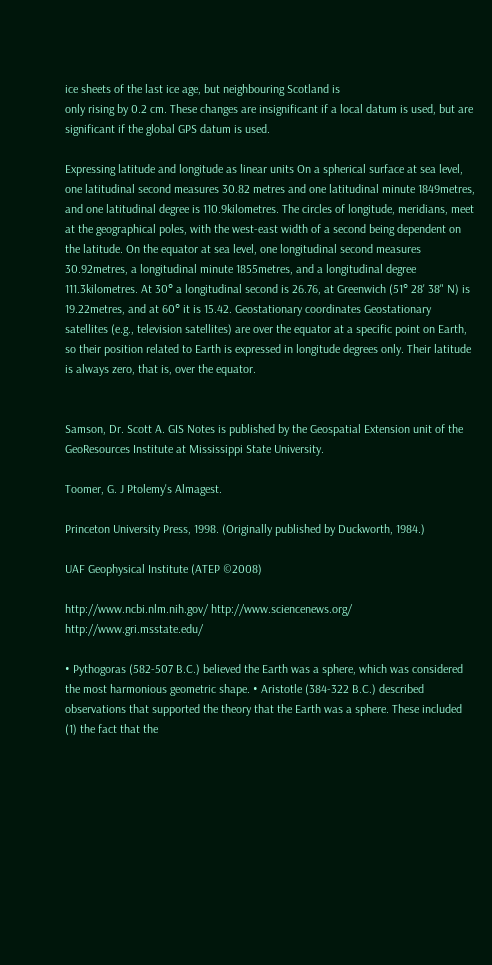ice sheets of the last ice age, but neighbouring Scotland is
only rising by 0.2 cm. These changes are insignificant if a local datum is used, but are significant if the global GPS datum is used.

Expressing latitude and longitude as linear units On a spherical surface at sea level, one latitudinal second measures 30.82 metres and one latitudinal minute 1849metres, and one latitudinal degree is 110.9kilometres. The circles of longitude, meridians, meet at the geographical poles, with the west-east width of a second being dependent on the latitude. On the equator at sea level, one longitudinal second measures 30.92metres, a longitudinal minute 1855metres, and a longitudinal degree 111.3kilometres. At 30° a longitudinal second is 26.76, at Greenwich (51° 28' 38" N) is 19.22metres, and at 60° it is 15.42. Geostationary coordinates Geostationary satellites (e.g., television satellites) are over the equator at a specific point on Earth, so their position related to Earth is expressed in longitude degrees only. Their latitude is always zero, that is, over the equator.


Samson, Dr. Scott A. GIS Notes is published by the Geospatial Extension unit of the GeoResources Institute at Mississippi State University.

Toomer, G. J Ptolemy's Almagest.

Princeton University Press, 1998. (Originally published by Duckworth, 1984.)

UAF Geophysical Institute (ATEP ©2008)

http://www.ncbi.nlm.nih.gov/ http://www.sciencenews.org/ http://www.gri.msstate.edu/

• Pythogoras (582-507 B.C.) believed the Earth was a sphere, which was considered the most harmonious geometric shape. • Aristotle (384-322 B.C.) described observations that supported the theory that the Earth was a sphere. These included (1) the fact that the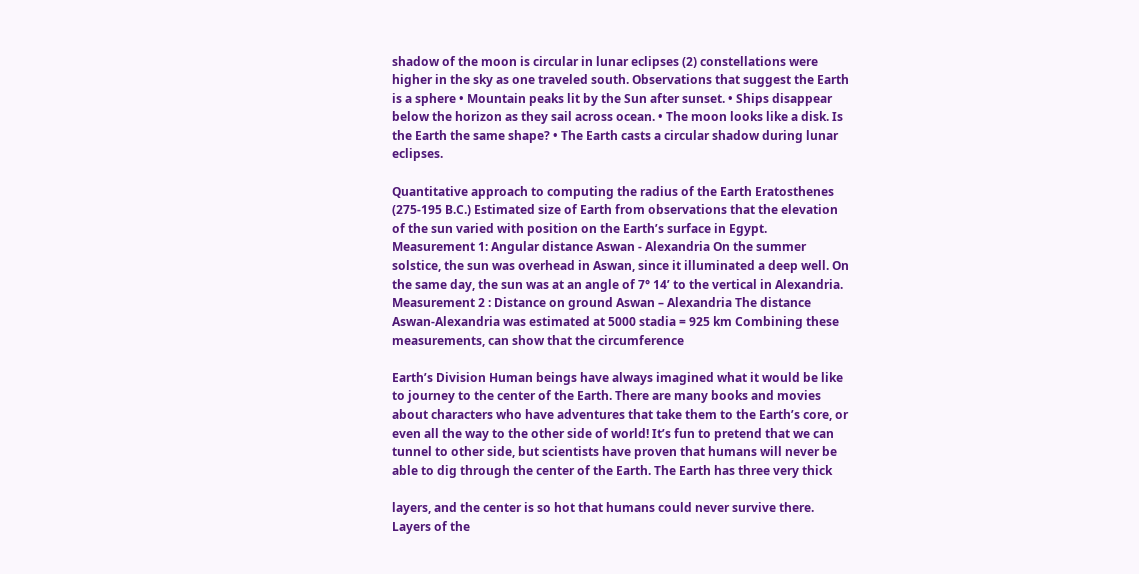shadow of the moon is circular in lunar eclipses (2) constellations were higher in the sky as one traveled south. Observations that suggest the Earth is a sphere • Mountain peaks lit by the Sun after sunset. • Ships disappear below the horizon as they sail across ocean. • The moon looks like a disk. Is the Earth the same shape? • The Earth casts a circular shadow during lunar eclipses.

Quantitative approach to computing the radius of the Earth Eratosthenes (275-195 B.C.) Estimated size of Earth from observations that the elevation of the sun varied with position on the Earth’s surface in Egypt. Measurement 1: Angular distance Aswan - Alexandria On the summer solstice, the sun was overhead in Aswan, since it illuminated a deep well. On the same day, the sun was at an angle of 7° 14’ to the vertical in Alexandria. Measurement 2 : Distance on ground Aswan – Alexandria The distance Aswan-Alexandria was estimated at 5000 stadia = 925 km Combining these measurements, can show that the circumference

Earth’s Division Human beings have always imagined what it would be like to journey to the center of the Earth. There are many books and movies about characters who have adventures that take them to the Earth’s core, or even all the way to the other side of world! It’s fun to pretend that we can tunnel to other side, but scientists have proven that humans will never be able to dig through the center of the Earth. The Earth has three very thick

layers, and the center is so hot that humans could never survive there. Layers of the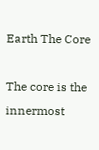Earth The Core

The core is the innermost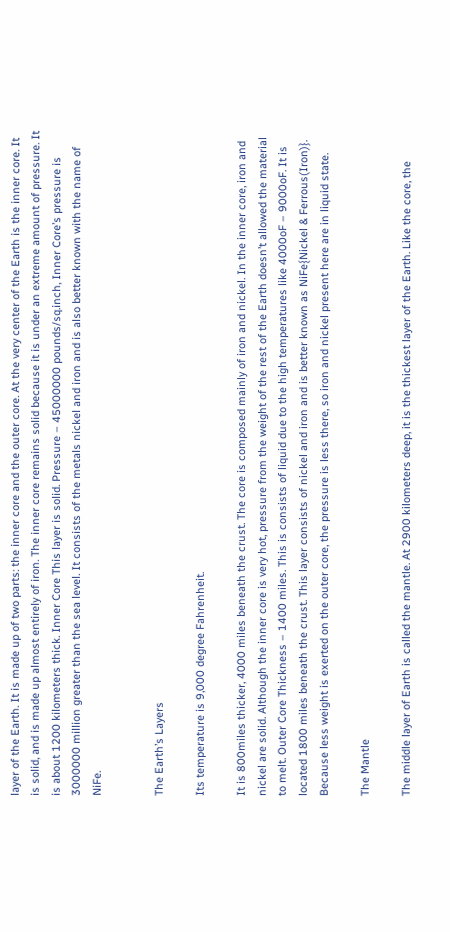layer of the Earth. It is made up of two parts: the inner core and the outer core. At the very center of the Earth is the inner core. It is solid, and is made up almost entirely of iron. The inner core remains solid because it is under an extreme amount of pressure. It is about 1200 kilometers thick. Inner Core This layer is solid. Pressure – 45000000 pounds/sq.inch, Inner Core’s pressure is 3000000 million greater than the sea level. It consists of the metals nickel and iron and is also better known with the name of NiFe.


The Earth’s Layers

Its temperature is 9,000 degree Fahrenheit.

It is 800miles thicker, 4000 miles beneath the crust. The core is composed mainly of iron and nickel. In the inner core, iron and nickel are solid. Although the inner core is very hot, pressure from the weight of the rest of the Earth doesn’t allowed the material to melt. Outer Core Thickness – 1400 miles. This is consists of liquid due to the high temperatures like 4000oF – 9000oF. It is located 1800 miles beneath the crust. This layer consists of nickel and iron and is better known as NiFe{Nickel & Ferrous(Iron)}. Because less weight is exerted on the outer core, the pressure is less there, so iron and nickel present here are in liquid state.

The Mantle

The middle layer of Earth is called the mantle. At 2900 kilometers deep, it is the thickest layer of the Earth. Like the core, the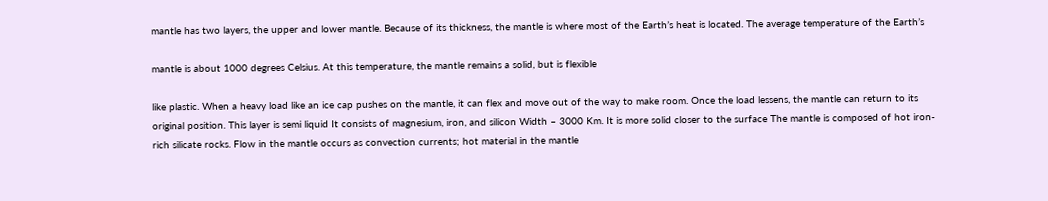mantle has two layers, the upper and lower mantle. Because of its thickness, the mantle is where most of the Earth’s heat is located. The average temperature of the Earth’s

mantle is about 1000 degrees Celsius. At this temperature, the mantle remains a solid, but is flexible

like plastic. When a heavy load like an ice cap pushes on the mantle, it can flex and move out of the way to make room. Once the load lessens, the mantle can return to its original position. This layer is semi liquid It consists of magnesium, iron, and silicon Width – 3000 Km. It is more solid closer to the surface The mantle is composed of hot iron-rich silicate rocks. Flow in the mantle occurs as convection currents; hot material in the mantle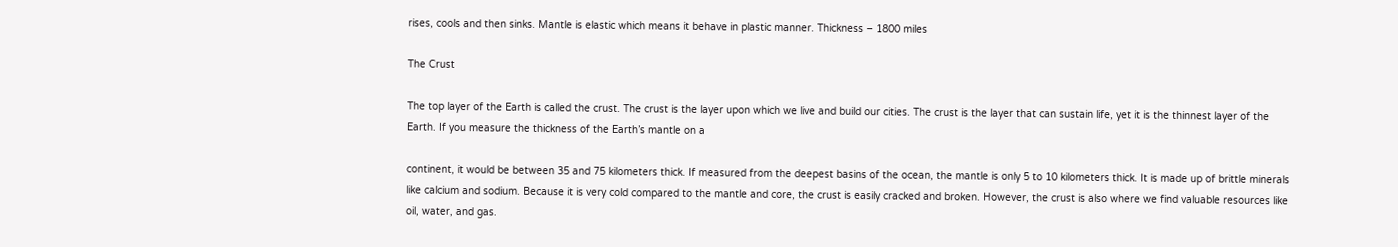rises, cools and then sinks. Mantle is elastic which means it behave in plastic manner. Thickness – 1800 miles

The Crust

The top layer of the Earth is called the crust. The crust is the layer upon which we live and build our cities. The crust is the layer that can sustain life, yet it is the thinnest layer of the Earth. If you measure the thickness of the Earth’s mantle on a

continent, it would be between 35 and 75 kilometers thick. If measured from the deepest basins of the ocean, the mantle is only 5 to 10 kilometers thick. It is made up of brittle minerals like calcium and sodium. Because it is very cold compared to the mantle and core, the crust is easily cracked and broken. However, the crust is also where we find valuable resources like oil, water, and gas.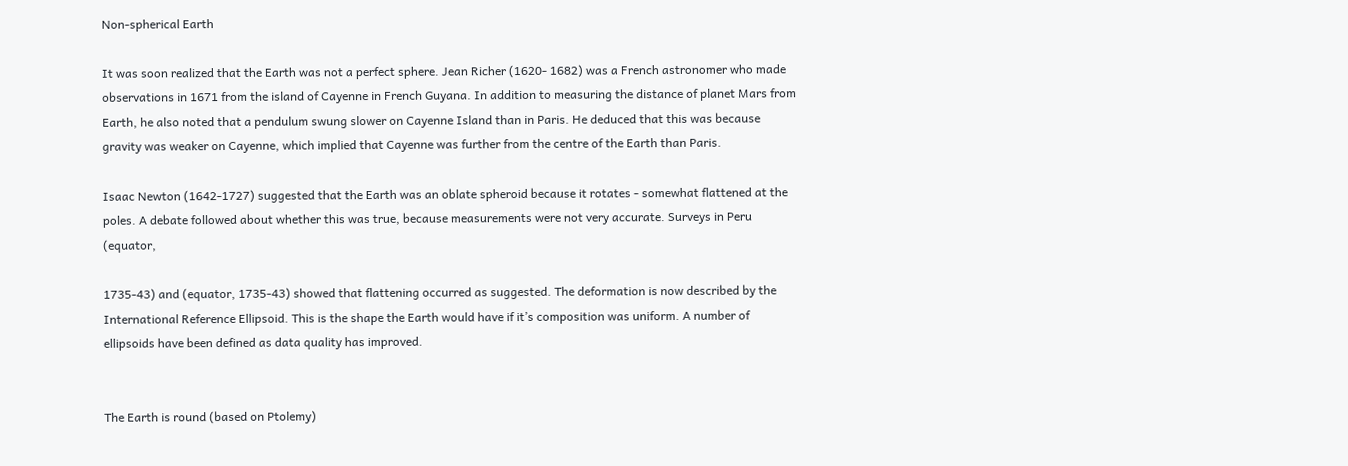Non-spherical Earth

It was soon realized that the Earth was not a perfect sphere. Jean Richer (1620- 1682) was a French astronomer who made observations in 1671 from the island of Cayenne in French Guyana. In addition to measuring the distance of planet Mars from Earth, he also noted that a pendulum swung slower on Cayenne Island than in Paris. He deduced that this was because gravity was weaker on Cayenne, which implied that Cayenne was further from the centre of the Earth than Paris.

Isaac Newton (1642-1727) suggested that the Earth was an oblate spheroid because it rotates - somewhat flattened at the poles. A debate followed about whether this was true, because measurements were not very accurate. Surveys in Peru (equator,

1735-43) and (equator, 1735-43) showed that flattening occurred as suggested. The deformation is now described by the International Reference Ellipsoid. This is the shape the Earth would have if it’s composition was uniform. A number of ellipsoids have been defined as data quality has improved.


The Earth is round (based on Ptolemy)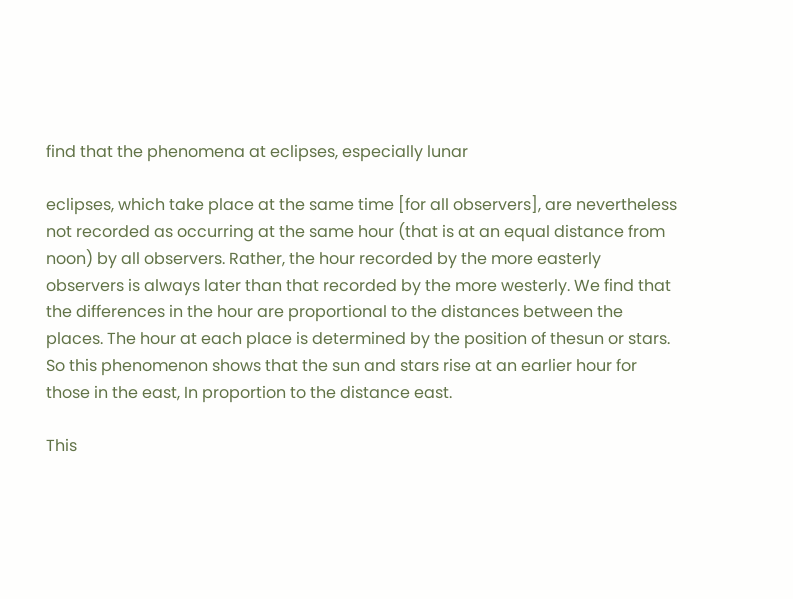find that the phenomena at eclipses, especially lunar

eclipses, which take place at the same time [for all observers], are nevertheless not recorded as occurring at the same hour (that is at an equal distance from noon) by all observers. Rather, the hour recorded by the more easterly observers is always later than that recorded by the more westerly. We find that the differences in the hour are proportional to the distances between the places. The hour at each place is determined by the position of thesun or stars. So this phenomenon shows that the sun and stars rise at an earlier hour for those in the east, In proportion to the distance east.

This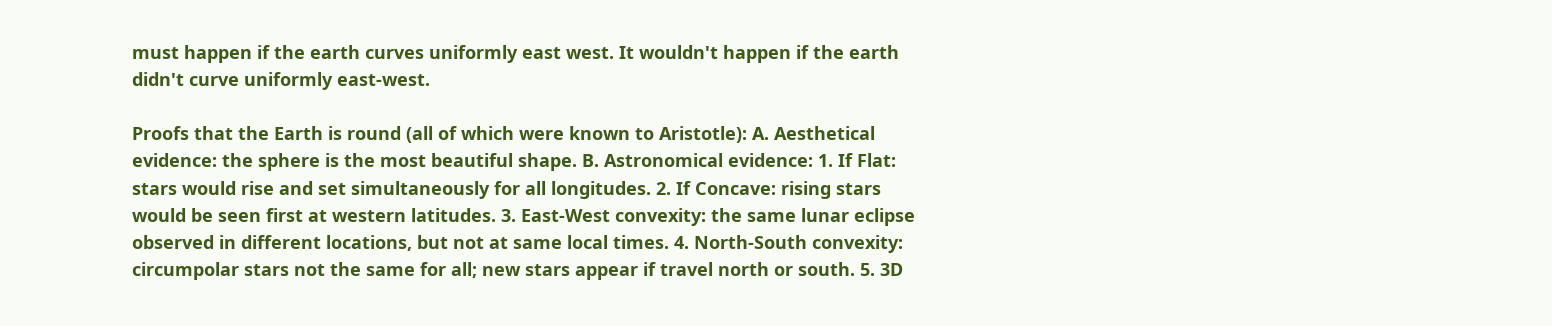must happen if the earth curves uniformly east west. It wouldn't happen if the earth didn't curve uniformly east-west.

Proofs that the Earth is round (all of which were known to Aristotle): A. Aesthetical evidence: the sphere is the most beautiful shape. B. Astronomical evidence: 1. If Flat: stars would rise and set simultaneously for all longitudes. 2. If Concave: rising stars would be seen first at western latitudes. 3. East-West convexity: the same lunar eclipse observed in different locations, but not at same local times. 4. North-South convexity: circumpolar stars not the same for all; new stars appear if travel north or south. 5. 3D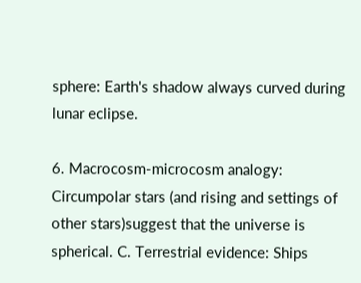sphere: Earth's shadow always curved during lunar eclipse.

6. Macrocosm-microcosm analogy: Circumpolar stars (and rising and settings of other stars)suggest that the universe is spherical. C. Terrestrial evidence: Ships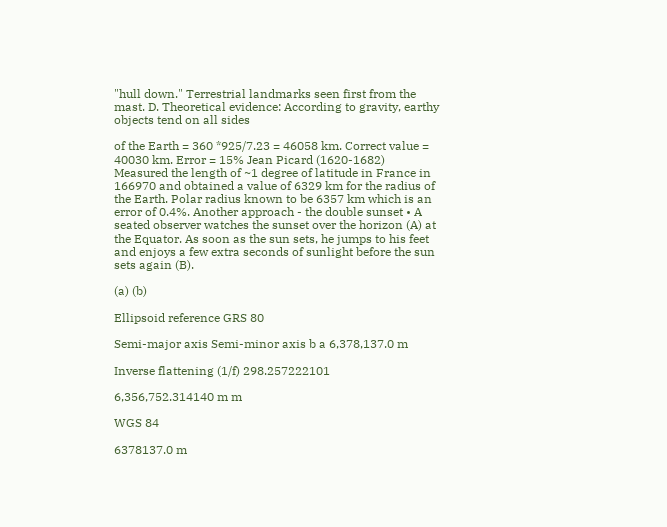"hull down." Terrestrial landmarks seen first from the mast. D. Theoretical evidence: According to gravity, earthy objects tend on all sides

of the Earth = 360 *925/7.23 = 46058 km. Correct value = 40030 km. Error = 15% Jean Picard (1620-1682) Measured the length of ~1 degree of latitude in France in 166970 and obtained a value of 6329 km for the radius of the Earth. Polar radius known to be 6357 km which is an error of 0.4%. Another approach - the double sunset • A seated observer watches the sunset over the horizon (A) at the Equator. As soon as the sun sets, he jumps to his feet and enjoys a few extra seconds of sunlight before the sun sets again (B).

(a) (b)

Ellipsoid reference GRS 80

Semi-major axis Semi-minor axis b a 6,378,137.0 m

Inverse flattening (1/f) 298.257222101

6,356,752.314140 m m

WGS 84

6378137.0 m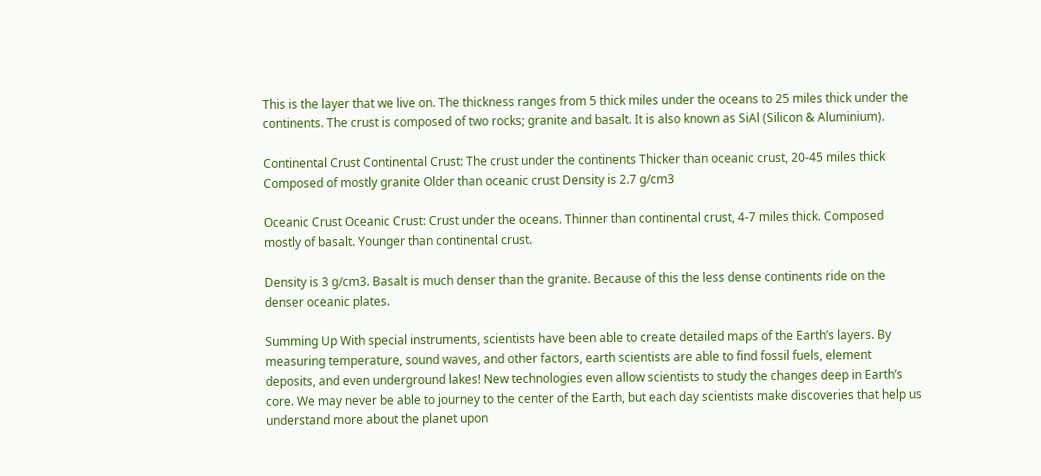This is the layer that we live on. The thickness ranges from 5 thick miles under the oceans to 25 miles thick under the continents. The crust is composed of two rocks; granite and basalt. It is also known as SiAl (Silicon & Aluminium).

Continental Crust Continental Crust: The crust under the continents Thicker than oceanic crust, 20-45 miles thick Composed of mostly granite Older than oceanic crust Density is 2.7 g/cm3

Oceanic Crust Oceanic Crust: Crust under the oceans. Thinner than continental crust, 4-7 miles thick. Composed mostly of basalt. Younger than continental crust.

Density is 3 g/cm3. Basalt is much denser than the granite. Because of this the less dense continents ride on the denser oceanic plates.

Summing Up With special instruments, scientists have been able to create detailed maps of the Earth’s layers. By measuring temperature, sound waves, and other factors, earth scientists are able to find fossil fuels, element deposits, and even underground lakes! New technologies even allow scientists to study the changes deep in Earth’s core. We may never be able to journey to the center of the Earth, but each day scientists make discoveries that help us understand more about the planet upon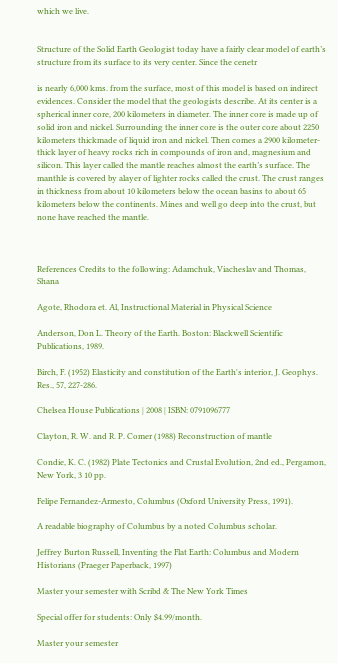which we live.


Structure of the Solid Earth Geologist today have a fairly clear model of earth’s structure from its surface to its very center. Since the cenetr

is nearly 6,000 kms. from the surface, most of this model is based on indirect evidences. Consider the model that the geologists describe. At its center is a spherical inner core, 200 kilometers in diameter. The inner core is made up of solid iron and nickel. Surrounding the inner core is the outer core about 2250 kilometers thickmade of liquid iron and nickel. Then comes a 2900 kilometer-thick layer of heavy rocks rich in compounds of iron and, magnesium and silicon. This layer called the mantle reaches almost the earth’s surface. The manthle is covered by alayer of lighter rocks called the crust. The crust ranges in thickness from about 10 kilometers below the ocean basins to about 65 kilometers below the continents. Mines and well go deep into the crust, but none have reached the mantle.



References Credits to the following: Adamchuk, Viacheslav and Thomas, Shana

Agote, Rhodora et. Al, Instructional Material in Physical Science

Anderson, Don L. Theory of the Earth. Boston: Blackwell Scientific Publications, 1989.

Birch, F. (1952) Elasticity and constitution of the Earth's interior, J. Geophys. Res., 57, 227-286.

Chelsea House Publications | 2008 | ISBN: 0791096777

Clayton, R. W. and R. P. Comer (1988) Reconstruction of mantle

Condie, K. C. (1982) Plate Tectonics and Crustal Evolution, 2nd ed., Pergamon, New York, 3 10 pp.

Felipe Fernandez-Armesto, Columbus (Oxford University Press, 1991).

A readable biography of Columbus by a noted Columbus scholar.

Jeffrey Burton Russell, Inventing the Flat Earth: Columbus and Modern Historians (Praeger Paperback, 1997)

Master your semester with Scribd & The New York Times

Special offer for students: Only $4.99/month.

Master your semester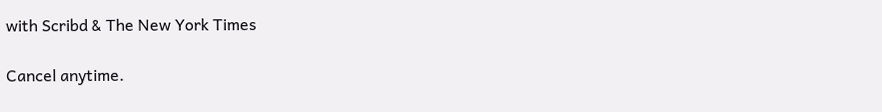with Scribd & The New York Times

Cancel anytime.